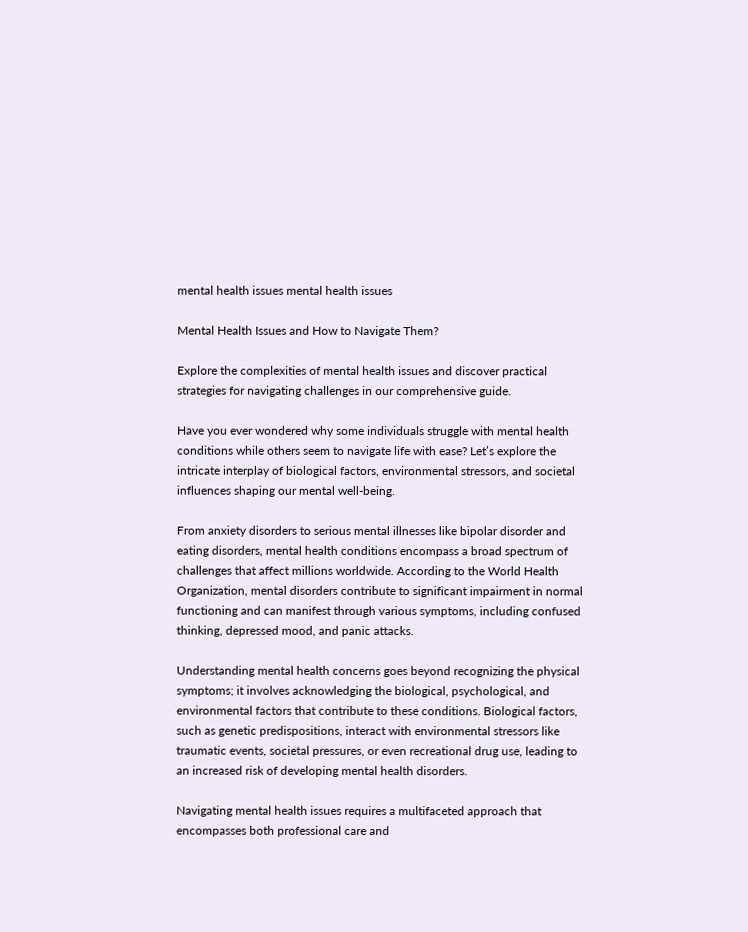mental health issues mental health issues

Mental Health Issues and How to Navigate Them?

Explore the complexities of mental health issues and discover practical strategies for navigating challenges in our comprehensive guide.

Have you ever wondered why some individuals struggle with mental health conditions while others seem to navigate life with ease? Let’s explore the intricate interplay of biological factors, environmental stressors, and societal influences shaping our mental well-being.

From anxiety disorders to serious mental illnesses like bipolar disorder and eating disorders, mental health conditions encompass a broad spectrum of challenges that affect millions worldwide. According to the World Health Organization, mental disorders contribute to significant impairment in normal functioning and can manifest through various symptoms, including confused thinking, depressed mood, and panic attacks.

Understanding mental health concerns goes beyond recognizing the physical symptoms; it involves acknowledging the biological, psychological, and environmental factors that contribute to these conditions. Biological factors, such as genetic predispositions, interact with environmental stressors like traumatic events, societal pressures, or even recreational drug use, leading to an increased risk of developing mental health disorders.

Navigating mental health issues requires a multifaceted approach that encompasses both professional care and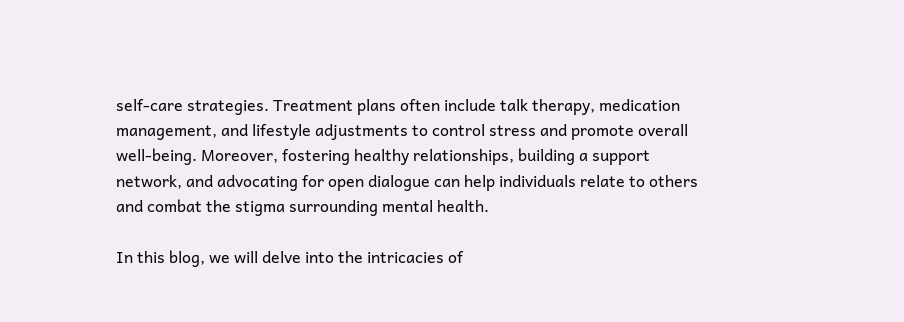self-care strategies. Treatment plans often include talk therapy, medication management, and lifestyle adjustments to control stress and promote overall well-being. Moreover, fostering healthy relationships, building a support network, and advocating for open dialogue can help individuals relate to others and combat the stigma surrounding mental health.

In this blog, we will delve into the intricacies of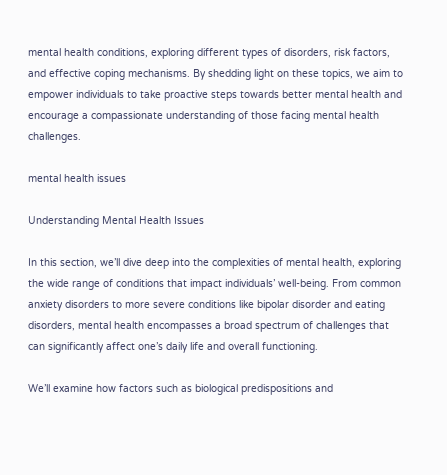mental health conditions, exploring different types of disorders, risk factors, and effective coping mechanisms. By shedding light on these topics, we aim to empower individuals to take proactive steps towards better mental health and encourage a compassionate understanding of those facing mental health challenges.

mental health issues

Understanding Mental Health Issues

In this section, we’ll dive deep into the complexities of mental health, exploring the wide range of conditions that impact individuals’ well-being. From common anxiety disorders to more severe conditions like bipolar disorder and eating disorders, mental health encompasses a broad spectrum of challenges that can significantly affect one’s daily life and overall functioning.

We’ll examine how factors such as biological predispositions and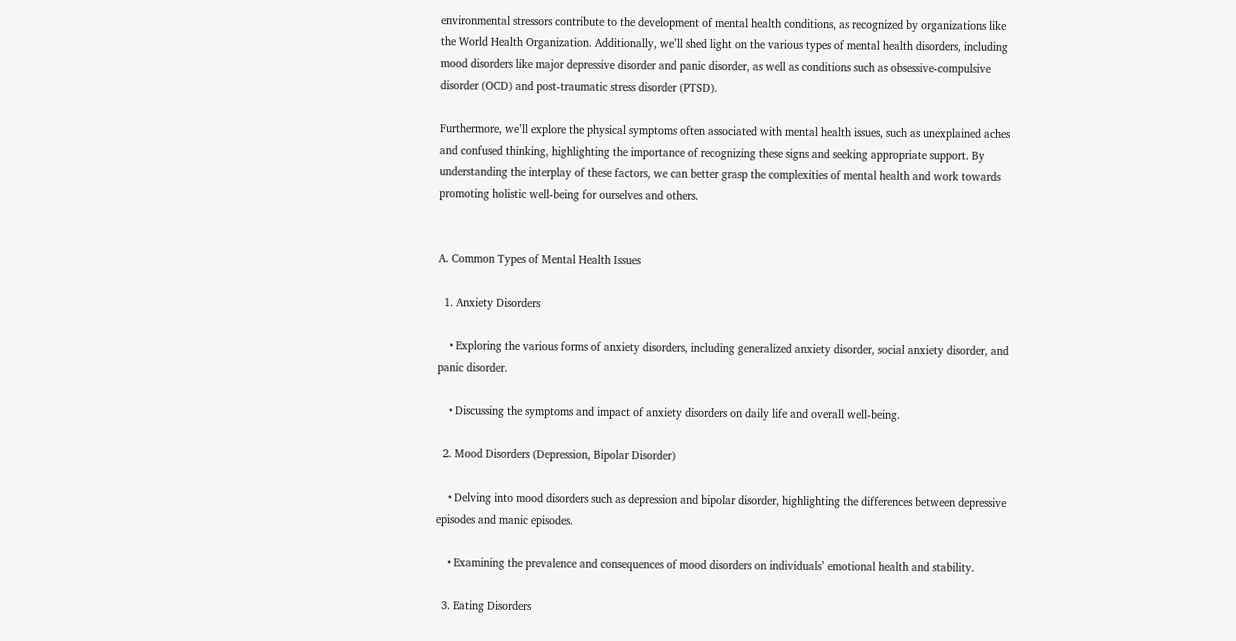environmental stressors contribute to the development of mental health conditions, as recognized by organizations like the World Health Organization. Additionally, we’ll shed light on the various types of mental health disorders, including mood disorders like major depressive disorder and panic disorder, as well as conditions such as obsessive-compulsive disorder (OCD) and post-traumatic stress disorder (PTSD).

Furthermore, we’ll explore the physical symptoms often associated with mental health issues, such as unexplained aches and confused thinking, highlighting the importance of recognizing these signs and seeking appropriate support. By understanding the interplay of these factors, we can better grasp the complexities of mental health and work towards promoting holistic well-being for ourselves and others.


A. Common Types of Mental Health Issues

  1. Anxiety Disorders

    • Exploring the various forms of anxiety disorders, including generalized anxiety disorder, social anxiety disorder, and panic disorder.

    • Discussing the symptoms and impact of anxiety disorders on daily life and overall well-being.

  2. Mood Disorders (Depression, Bipolar Disorder)

    • Delving into mood disorders such as depression and bipolar disorder, highlighting the differences between depressive episodes and manic episodes.

    • Examining the prevalence and consequences of mood disorders on individuals’ emotional health and stability.

  3. Eating Disorders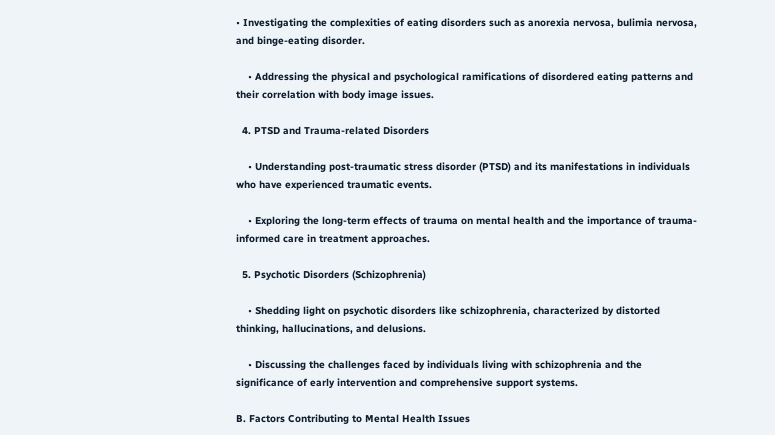• Investigating the complexities of eating disorders such as anorexia nervosa, bulimia nervosa, and binge-eating disorder.

    • Addressing the physical and psychological ramifications of disordered eating patterns and their correlation with body image issues.

  4. PTSD and Trauma-related Disorders

    • Understanding post-traumatic stress disorder (PTSD) and its manifestations in individuals who have experienced traumatic events.

    • Exploring the long-term effects of trauma on mental health and the importance of trauma-informed care in treatment approaches.

  5. Psychotic Disorders (Schizophrenia)

    • Shedding light on psychotic disorders like schizophrenia, characterized by distorted thinking, hallucinations, and delusions.

    • Discussing the challenges faced by individuals living with schizophrenia and the significance of early intervention and comprehensive support systems.

B. Factors Contributing to Mental Health Issues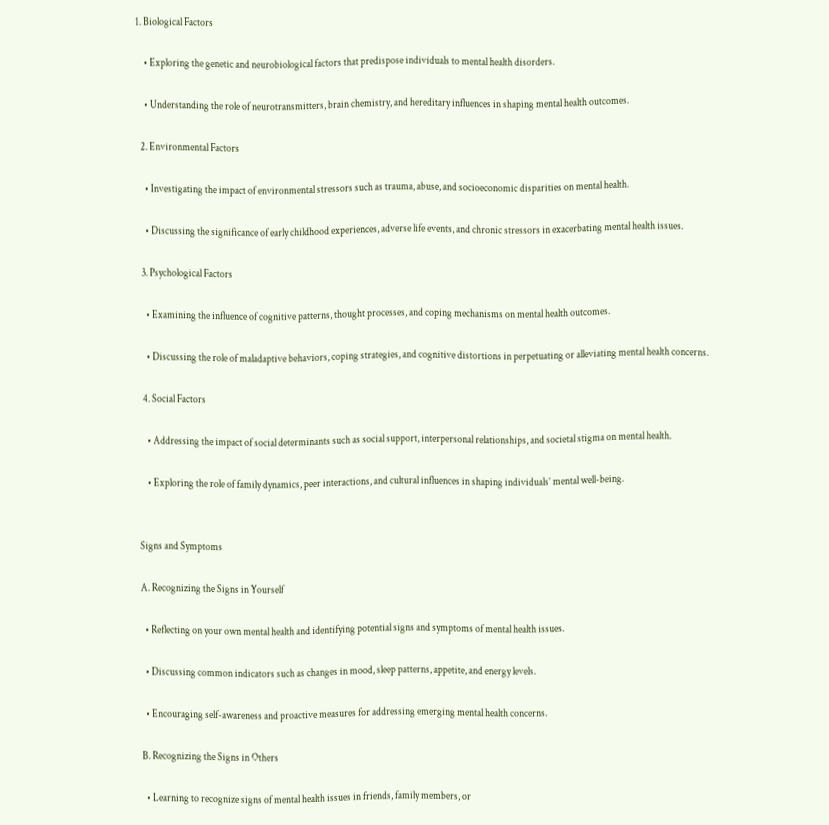1. Biological Factors

    • Exploring the genetic and neurobiological factors that predispose individuals to mental health disorders.

    • Understanding the role of neurotransmitters, brain chemistry, and hereditary influences in shaping mental health outcomes.

  2. Environmental Factors

    • Investigating the impact of environmental stressors such as trauma, abuse, and socioeconomic disparities on mental health.

    • Discussing the significance of early childhood experiences, adverse life events, and chronic stressors in exacerbating mental health issues.

  3. Psychological Factors

    • Examining the influence of cognitive patterns, thought processes, and coping mechanisms on mental health outcomes.

    • Discussing the role of maladaptive behaviors, coping strategies, and cognitive distortions in perpetuating or alleviating mental health concerns.

  4. Social Factors

    • Addressing the impact of social determinants such as social support, interpersonal relationships, and societal stigma on mental health.

    • Exploring the role of family dynamics, peer interactions, and cultural influences in shaping individuals’ mental well-being.


Signs and Symptoms

A. Recognizing the Signs in Yourself

  • Reflecting on your own mental health and identifying potential signs and symptoms of mental health issues.

  • Discussing common indicators such as changes in mood, sleep patterns, appetite, and energy levels.

  • Encouraging self-awareness and proactive measures for addressing emerging mental health concerns.

B. Recognizing the Signs in Others

  • Learning to recognize signs of mental health issues in friends, family members, or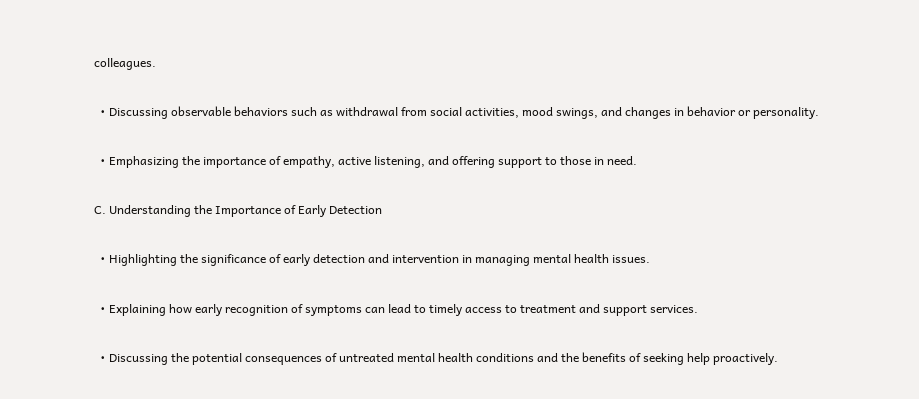colleagues.

  • Discussing observable behaviors such as withdrawal from social activities, mood swings, and changes in behavior or personality.

  • Emphasizing the importance of empathy, active listening, and offering support to those in need.

C. Understanding the Importance of Early Detection

  • Highlighting the significance of early detection and intervention in managing mental health issues.

  • Explaining how early recognition of symptoms can lead to timely access to treatment and support services.

  • Discussing the potential consequences of untreated mental health conditions and the benefits of seeking help proactively.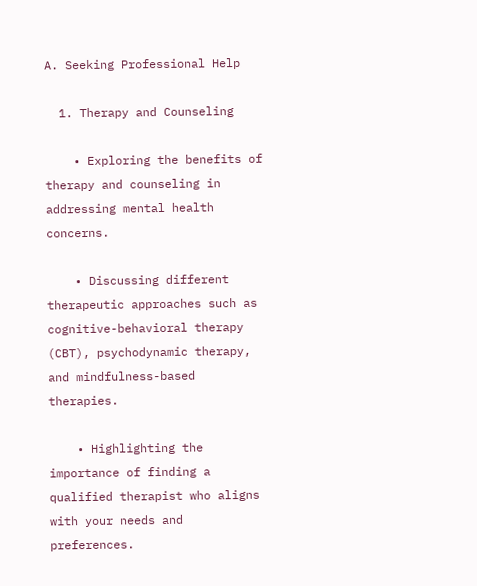A. Seeking Professional Help

  1. Therapy and Counseling

    • Exploring the benefits of therapy and counseling in addressing mental health concerns.

    • Discussing different therapeutic approaches such as cognitive-behavioral therapy (CBT), psychodynamic therapy, and mindfulness-based therapies.

    • Highlighting the importance of finding a qualified therapist who aligns with your needs and preferences.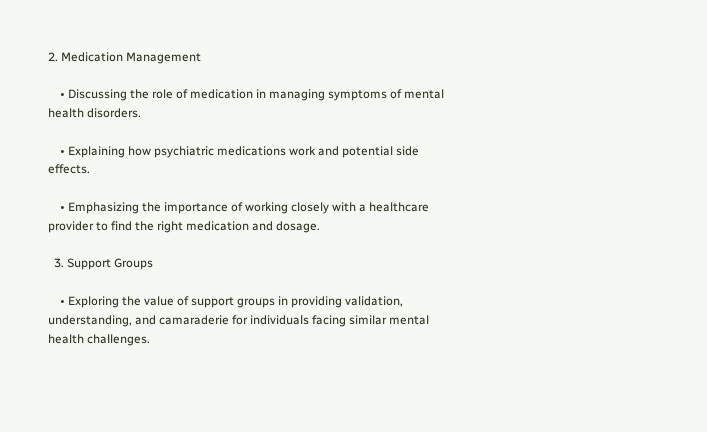2. Medication Management

    • Discussing the role of medication in managing symptoms of mental health disorders.

    • Explaining how psychiatric medications work and potential side effects.

    • Emphasizing the importance of working closely with a healthcare provider to find the right medication and dosage.

  3. Support Groups

    • Exploring the value of support groups in providing validation, understanding, and camaraderie for individuals facing similar mental health challenges.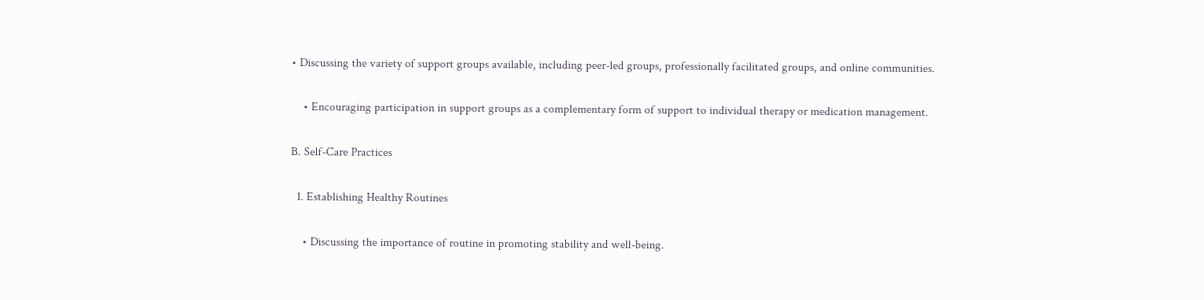• Discussing the variety of support groups available, including peer-led groups, professionally facilitated groups, and online communities.

    • Encouraging participation in support groups as a complementary form of support to individual therapy or medication management.

B. Self-Care Practices

  1. Establishing Healthy Routines

    • Discussing the importance of routine in promoting stability and well-being.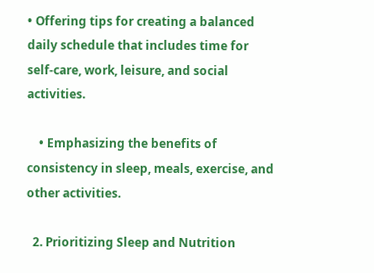• Offering tips for creating a balanced daily schedule that includes time for self-care, work, leisure, and social activities.

    • Emphasizing the benefits of consistency in sleep, meals, exercise, and other activities.

  2. Prioritizing Sleep and Nutrition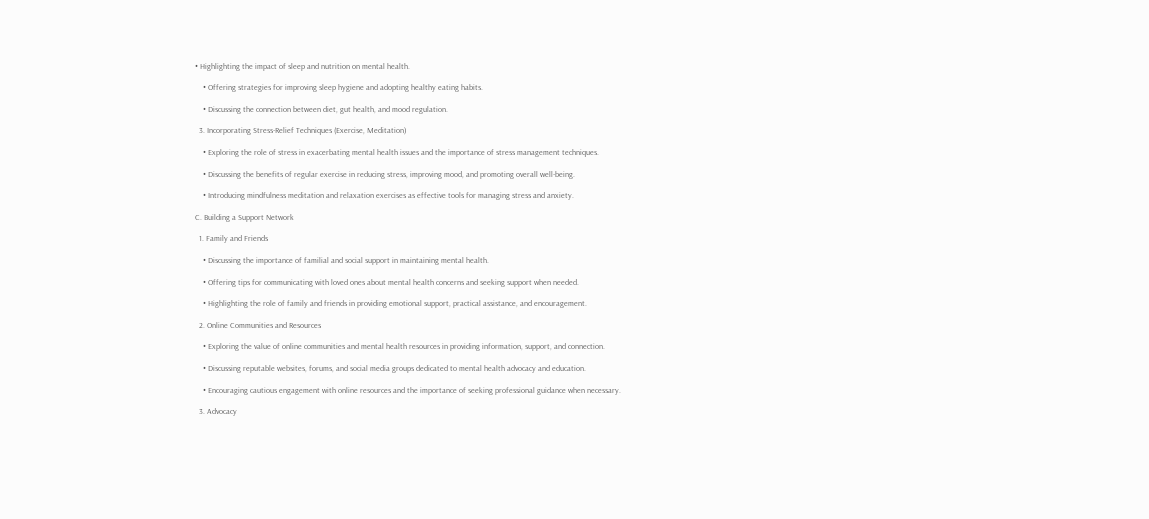• Highlighting the impact of sleep and nutrition on mental health.

    • Offering strategies for improving sleep hygiene and adopting healthy eating habits.

    • Discussing the connection between diet, gut health, and mood regulation.

  3. Incorporating Stress-Relief Techniques (Exercise, Meditation)

    • Exploring the role of stress in exacerbating mental health issues and the importance of stress management techniques.

    • Discussing the benefits of regular exercise in reducing stress, improving mood, and promoting overall well-being.

    • Introducing mindfulness meditation and relaxation exercises as effective tools for managing stress and anxiety.

C. Building a Support Network

  1. Family and Friends

    • Discussing the importance of familial and social support in maintaining mental health.

    • Offering tips for communicating with loved ones about mental health concerns and seeking support when needed.

    • Highlighting the role of family and friends in providing emotional support, practical assistance, and encouragement.

  2. Online Communities and Resources

    • Exploring the value of online communities and mental health resources in providing information, support, and connection.

    • Discussing reputable websites, forums, and social media groups dedicated to mental health advocacy and education.

    • Encouraging cautious engagement with online resources and the importance of seeking professional guidance when necessary.

  3. Advocacy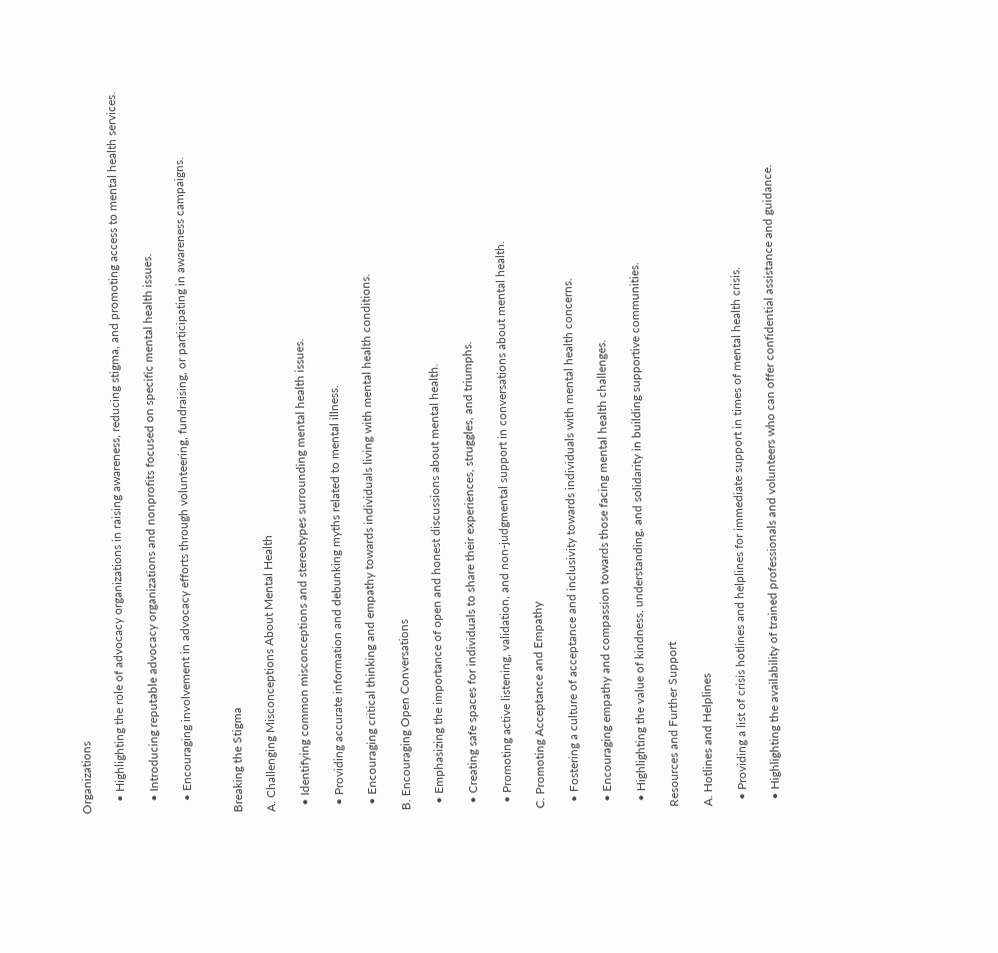Organizations

    • Highlighting the role of advocacy organizations in raising awareness, reducing stigma, and promoting access to mental health services.

    • Introducing reputable advocacy organizations and nonprofits focused on specific mental health issues.

    • Encouraging involvement in advocacy efforts through volunteering, fundraising, or participating in awareness campaigns.


Breaking the Stigma

A. Challenging Misconceptions About Mental Health

  • Identifying common misconceptions and stereotypes surrounding mental health issues.

  • Providing accurate information and debunking myths related to mental illness.

  • Encouraging critical thinking and empathy towards individuals living with mental health conditions.

B. Encouraging Open Conversations

  • Emphasizing the importance of open and honest discussions about mental health.

  • Creating safe spaces for individuals to share their experiences, struggles, and triumphs.

  • Promoting active listening, validation, and non-judgmental support in conversations about mental health.

C. Promoting Acceptance and Empathy

  • Fostering a culture of acceptance and inclusivity towards individuals with mental health concerns.

  • Encouraging empathy and compassion towards those facing mental health challenges.

  • Highlighting the value of kindness, understanding, and solidarity in building supportive communities.

Resources and Further Support

A. Hotlines and Helplines

  • Providing a list of crisis hotlines and helplines for immediate support in times of mental health crisis.

  • Highlighting the availability of trained professionals and volunteers who can offer confidential assistance and guidance.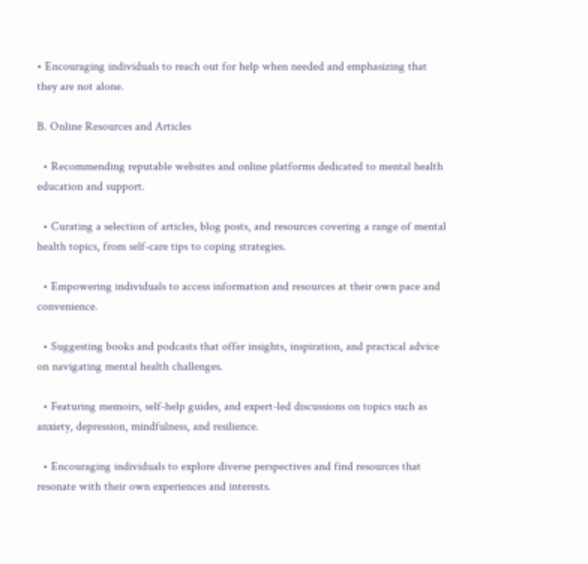• Encouraging individuals to reach out for help when needed and emphasizing that they are not alone.

B. Online Resources and Articles

  • Recommending reputable websites and online platforms dedicated to mental health education and support.

  • Curating a selection of articles, blog posts, and resources covering a range of mental health topics, from self-care tips to coping strategies.

  • Empowering individuals to access information and resources at their own pace and convenience.

  • Suggesting books and podcasts that offer insights, inspiration, and practical advice on navigating mental health challenges.

  • Featuring memoirs, self-help guides, and expert-led discussions on topics such as anxiety, depression, mindfulness, and resilience.

  • Encouraging individuals to explore diverse perspectives and find resources that resonate with their own experiences and interests.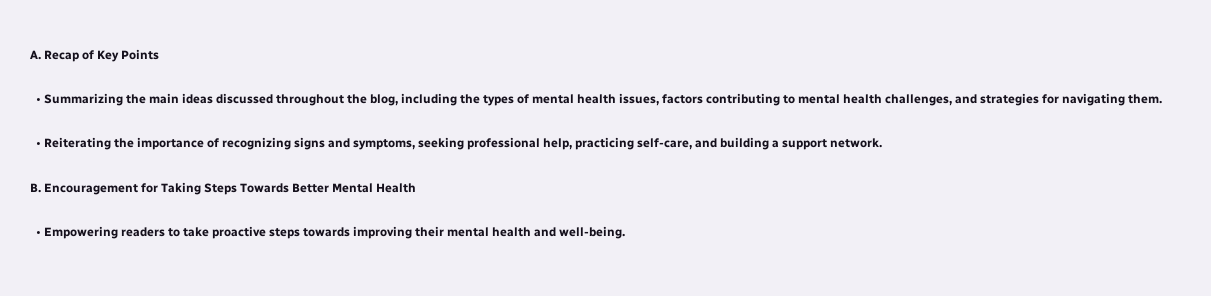A. Recap of Key Points

  • Summarizing the main ideas discussed throughout the blog, including the types of mental health issues, factors contributing to mental health challenges, and strategies for navigating them.

  • Reiterating the importance of recognizing signs and symptoms, seeking professional help, practicing self-care, and building a support network.

B. Encouragement for Taking Steps Towards Better Mental Health

  • Empowering readers to take proactive steps towards improving their mental health and well-being.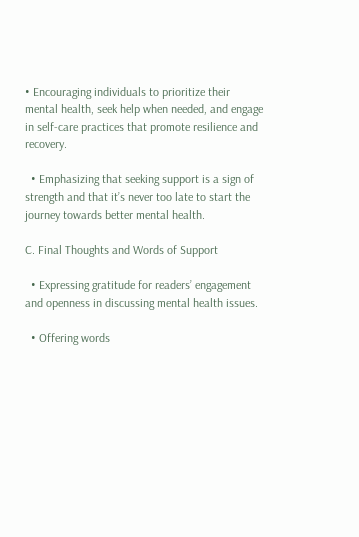• Encouraging individuals to prioritize their mental health, seek help when needed, and engage in self-care practices that promote resilience and recovery.

  • Emphasizing that seeking support is a sign of strength and that it’s never too late to start the journey towards better mental health.

C. Final Thoughts and Words of Support

  • Expressing gratitude for readers’ engagement and openness in discussing mental health issues.

  • Offering words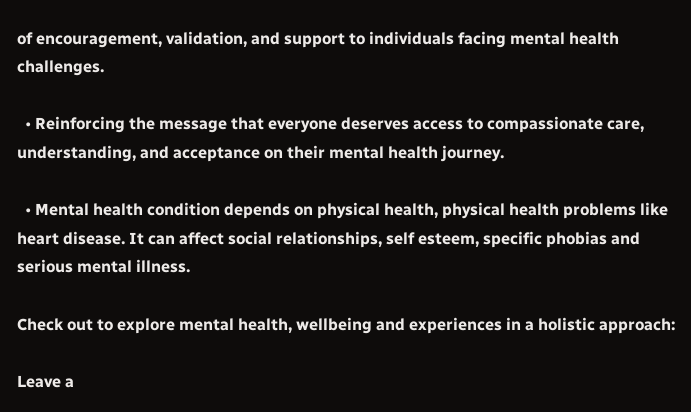of encouragement, validation, and support to individuals facing mental health challenges.

  • Reinforcing the message that everyone deserves access to compassionate care, understanding, and acceptance on their mental health journey.

  • Mental health condition depends on physical health, physical health problems like heart disease. It can affect social relationships, self esteem, specific phobias and serious mental illness.

Check out to explore mental health, wellbeing and experiences in a holistic approach:

Leave a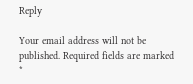Reply

Your email address will not be published. Required fields are marked *